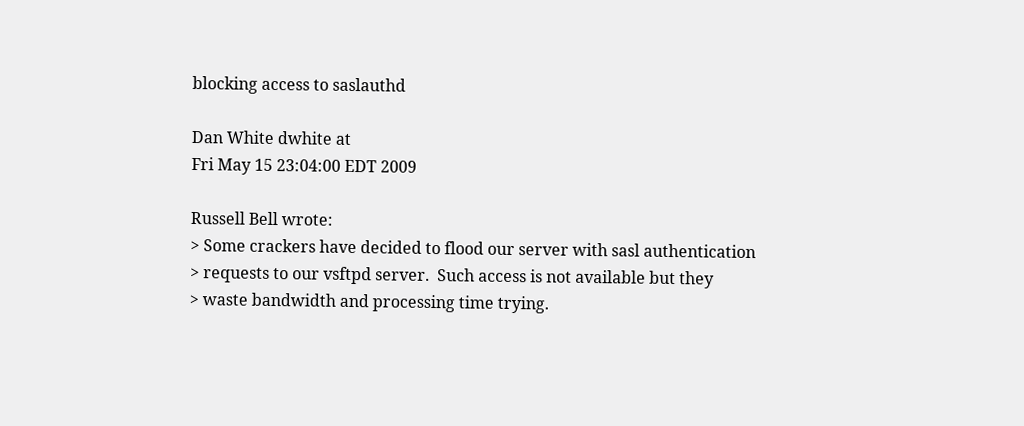blocking access to saslauthd

Dan White dwhite at
Fri May 15 23:04:00 EDT 2009

Russell Bell wrote:
> Some crackers have decided to flood our server with sasl authentication
> requests to our vsftpd server.  Such access is not available but they
> waste bandwidth and processing time trying.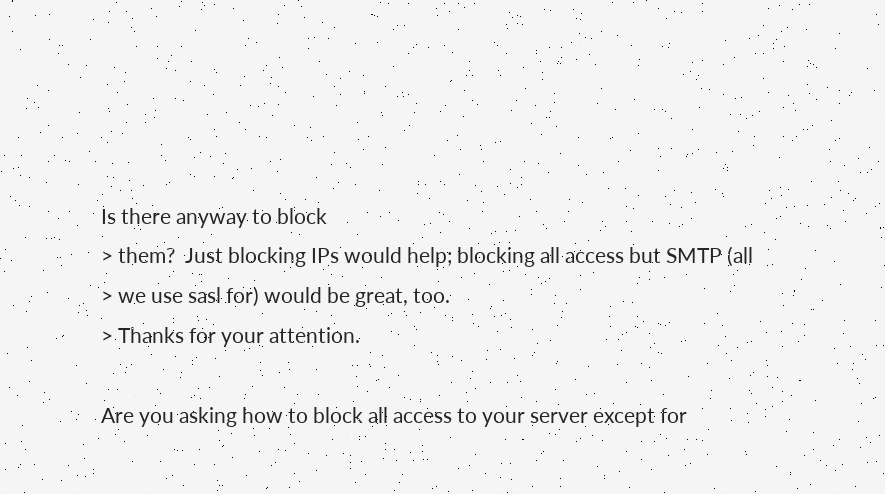Is there anyway to block
> them?  Just blocking IPs would help; blocking all access but SMTP (all
> we use sasl for) would be great, too.
> Thanks for your attention.

Are you asking how to block all access to your server except for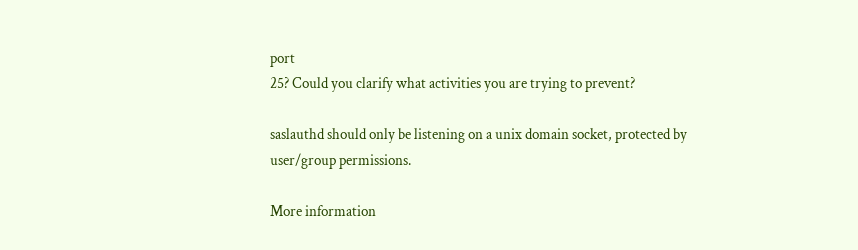port
25? Could you clarify what activities you are trying to prevent?

saslauthd should only be listening on a unix domain socket, protected by
user/group permissions.

More information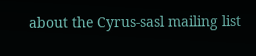about the Cyrus-sasl mailing list